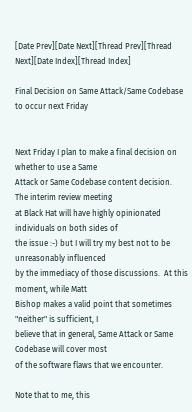[Date Prev][Date Next][Thread Prev][Thread Next][Date Index][Thread Index]

Final Decision on Same Attack/Same Codebase to occur next Friday


Next Friday I plan to make a final decision on whether to use a Same
Attack or Same Codebase content decision.  The interim review meeting
at Black Hat will have highly opinionated individuals on both sides of
the issue :-) but I will try my best not to be unreasonably influenced
by the immediacy of those discussions.  At this moment, while Matt
Bishop makes a valid point that sometimes "neither" is sufficient, I
believe that in general, Same Attack or Same Codebase will cover most
of the software flaws that we encounter.

Note that to me, this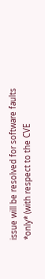issue will be resolved for software faults
*only* (with respect to the CVE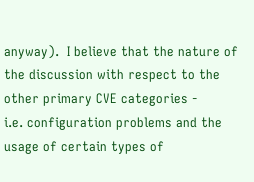anyway).  I believe that the nature of
the discussion with respect to the other primary CVE categories -
i.e. configuration problems and the usage of certain types of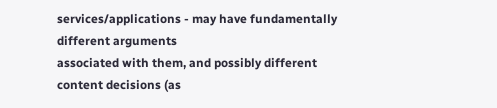services/applications - may have fundamentally different arguments
associated with them, and possibly different content decisions (as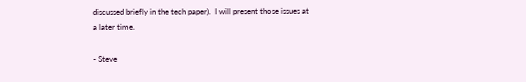discussed briefly in the tech paper).  I will present those issues at
a later time.

- Steve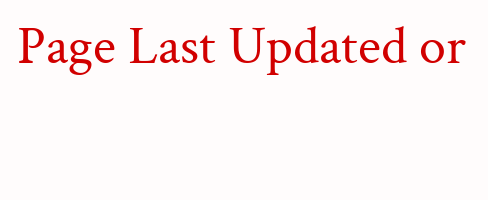Page Last Updated or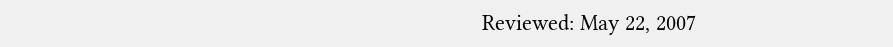Reviewed: May 22, 2007